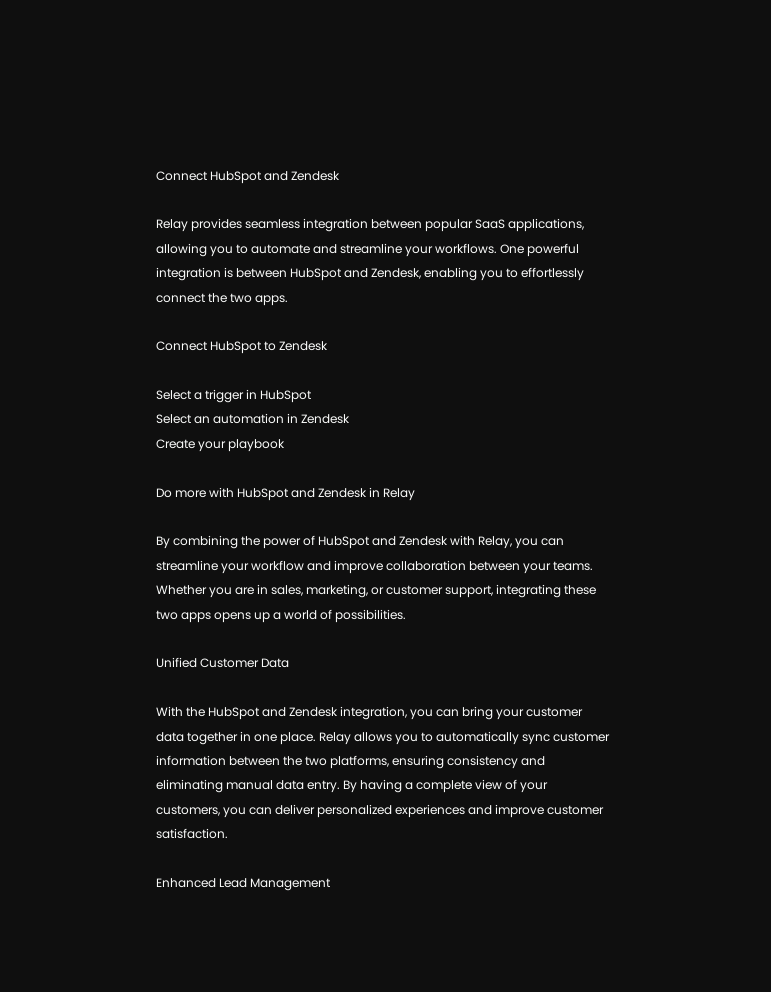Connect HubSpot and Zendesk

Relay provides seamless integration between popular SaaS applications, allowing you to automate and streamline your workflows. One powerful integration is between HubSpot and Zendesk, enabling you to effortlessly connect the two apps.

Connect HubSpot to Zendesk

Select a trigger in HubSpot
Select an automation in Zendesk
Create your playbook

Do more with HubSpot and Zendesk in Relay

By combining the power of HubSpot and Zendesk with Relay, you can streamline your workflow and improve collaboration between your teams. Whether you are in sales, marketing, or customer support, integrating these two apps opens up a world of possibilities.

Unified Customer Data

With the HubSpot and Zendesk integration, you can bring your customer data together in one place. Relay allows you to automatically sync customer information between the two platforms, ensuring consistency and eliminating manual data entry. By having a complete view of your customers, you can deliver personalized experiences and improve customer satisfaction.

Enhanced Lead Management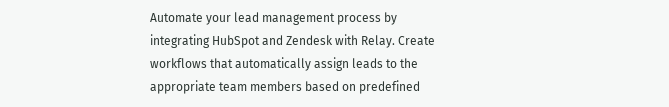Automate your lead management process by integrating HubSpot and Zendesk with Relay. Create workflows that automatically assign leads to the appropriate team members based on predefined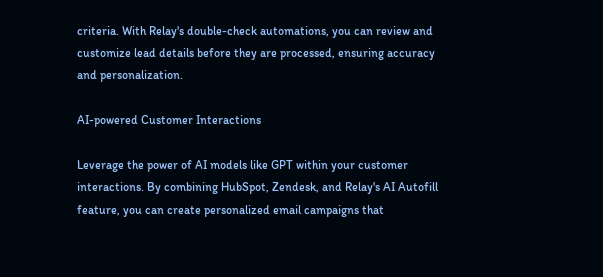criteria. With Relay's double-check automations, you can review and customize lead details before they are processed, ensuring accuracy and personalization.

AI-powered Customer Interactions

Leverage the power of AI models like GPT within your customer interactions. By combining HubSpot, Zendesk, and Relay's AI Autofill feature, you can create personalized email campaigns that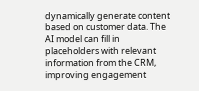dynamically generate content based on customer data. The AI model can fill in placeholders with relevant information from the CRM, improving engagement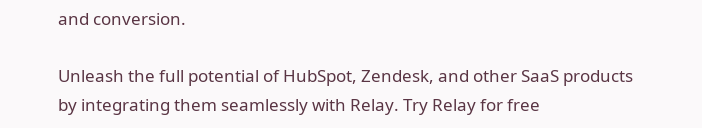and conversion.

Unleash the full potential of HubSpot, Zendesk, and other SaaS products by integrating them seamlessly with Relay. Try Relay for free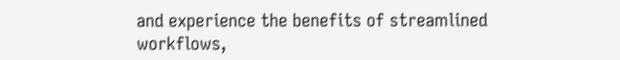and experience the benefits of streamlined workflows,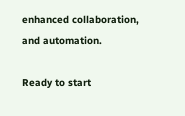enhanced collaboration, and automation.

Ready to start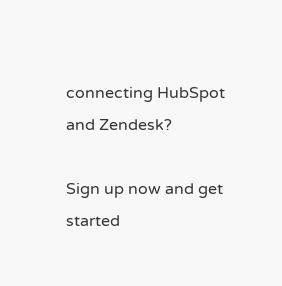connecting HubSpot and Zendesk?

Sign up now and get started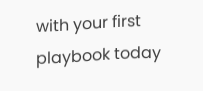with your first playbook today